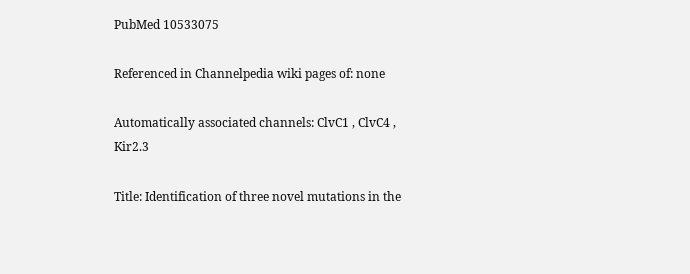PubMed 10533075

Referenced in Channelpedia wiki pages of: none

Automatically associated channels: ClvC1 , ClvC4 , Kir2.3

Title: Identification of three novel mutations in the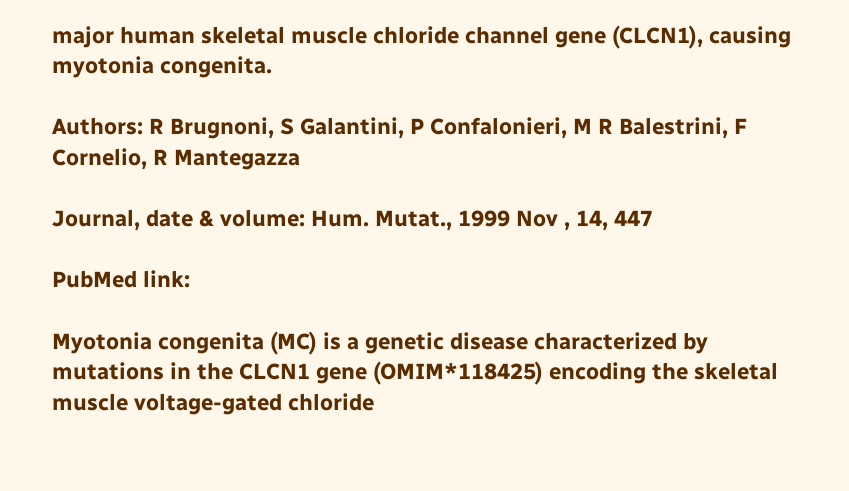major human skeletal muscle chloride channel gene (CLCN1), causing myotonia congenita.

Authors: R Brugnoni, S Galantini, P Confalonieri, M R Balestrini, F Cornelio, R Mantegazza

Journal, date & volume: Hum. Mutat., 1999 Nov , 14, 447

PubMed link:

Myotonia congenita (MC) is a genetic disease characterized by mutations in the CLCN1 gene (OMIM*118425) encoding the skeletal muscle voltage-gated chloride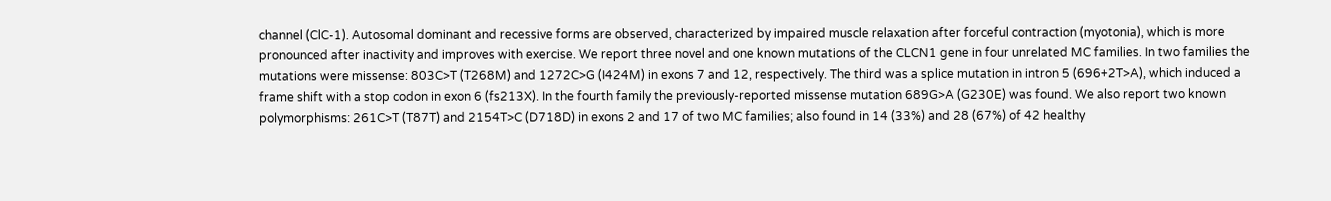channel (ClC-1). Autosomal dominant and recessive forms are observed, characterized by impaired muscle relaxation after forceful contraction (myotonia), which is more pronounced after inactivity and improves with exercise. We report three novel and one known mutations of the CLCN1 gene in four unrelated MC families. In two families the mutations were missense: 803C>T (T268M) and 1272C>G (I424M) in exons 7 and 12, respectively. The third was a splice mutation in intron 5 (696+2T>A), which induced a frame shift with a stop codon in exon 6 (fs213X). In the fourth family the previously-reported missense mutation 689G>A (G230E) was found. We also report two known polymorphisms: 261C>T (T87T) and 2154T>C (D718D) in exons 2 and 17 of two MC families; also found in 14 (33%) and 28 (67%) of 42 healthy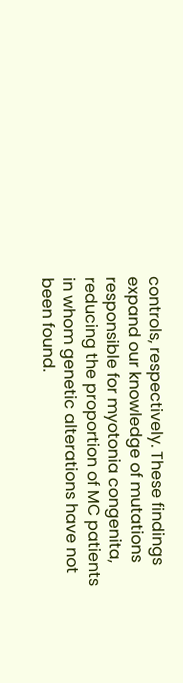controls, respectively. These findings expand our knowledge of mutations responsible for myotonia congenita, reducing the proportion of MC patients in whom genetic alterations have not been found.